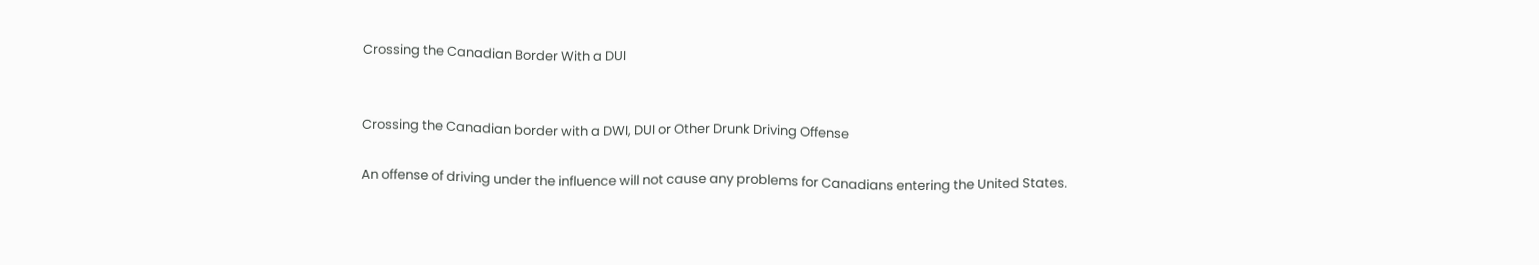Crossing the Canadian Border With a DUI


Crossing the Canadian border with a DWI, DUI or Other Drunk Driving Offense

An offense of driving under the influence will not cause any problems for Canadians entering the United States.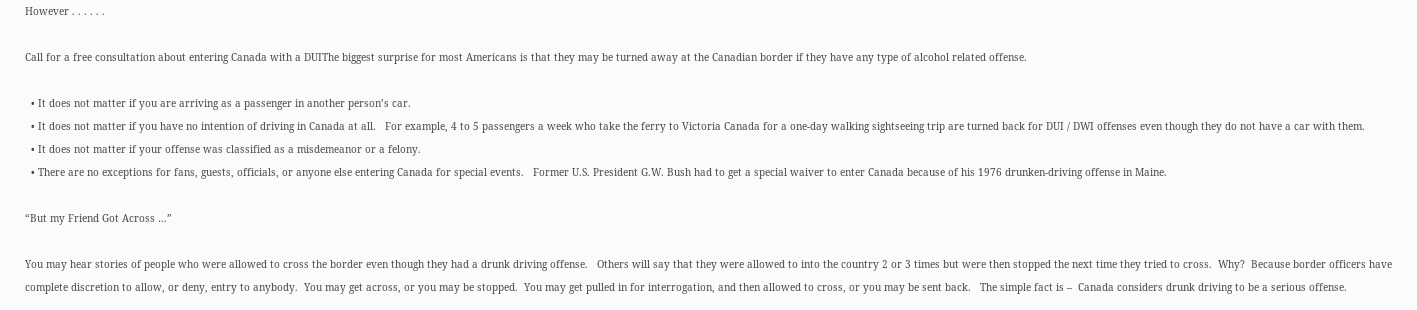However . . . . . .

Call for a free consultation about entering Canada with a DUIThe biggest surprise for most Americans is that they may be turned away at the Canadian border if they have any type of alcohol related offense.

  • It does not matter if you are arriving as a passenger in another person’s car.
  • It does not matter if you have no intention of driving in Canada at all.   For example, 4 to 5 passengers a week who take the ferry to Victoria Canada for a one-day walking sightseeing trip are turned back for DUI / DWI offenses even though they do not have a car with them.
  • It does not matter if your offense was classified as a misdemeanor or a felony.
  • There are no exceptions for fans, guests, officials, or anyone else entering Canada for special events.   Former U.S. President G.W. Bush had to get a special waiver to enter Canada because of his 1976 drunken-driving offense in Maine.

“But my Friend Got Across …”

You may hear stories of people who were allowed to cross the border even though they had a drunk driving offense.   Others will say that they were allowed to into the country 2 or 3 times but were then stopped the next time they tried to cross.  Why?  Because border officers have complete discretion to allow, or deny, entry to anybody.  You may get across, or you may be stopped.  You may get pulled in for interrogation, and then allowed to cross, or you may be sent back.   The simple fact is –  Canada considers drunk driving to be a serious offense.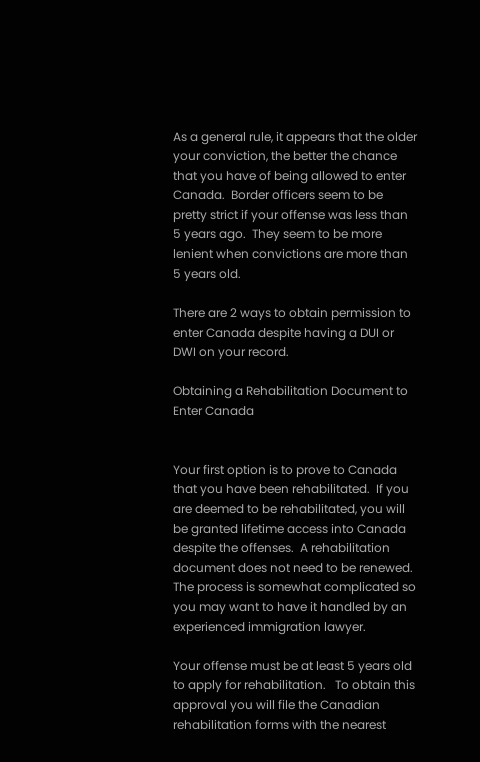As a general rule, it appears that the older your conviction, the better the chance that you have of being allowed to enter Canada.  Border officers seem to be pretty strict if your offense was less than 5 years ago.  They seem to be more lenient when convictions are more than 5 years old.

There are 2 ways to obtain permission to enter Canada despite having a DUI or DWI on your record.

Obtaining a Rehabilitation Document to Enter Canada


Your first option is to prove to Canada that you have been rehabilitated.  If you are deemed to be rehabilitated, you will be granted lifetime access into Canada despite the offenses.  A rehabilitation document does not need to be renewed. The process is somewhat complicated so you may want to have it handled by an experienced immigration lawyer.

Your offense must be at least 5 years old to apply for rehabilitation.   To obtain this approval you will file the Canadian rehabilitation forms with the nearest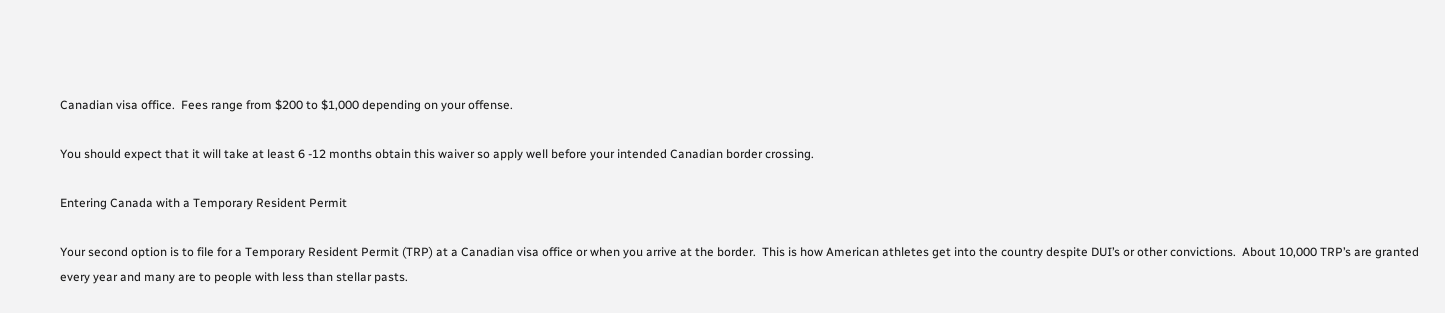Canadian visa office.  Fees range from $200 to $1,000 depending on your offense.

You should expect that it will take at least 6 -12 months obtain this waiver so apply well before your intended Canadian border crossing.

Entering Canada with a Temporary Resident Permit

Your second option is to file for a Temporary Resident Permit (TRP) at a Canadian visa office or when you arrive at the border.  This is how American athletes get into the country despite DUI’s or other convictions.  About 10,000 TRP’s are granted every year and many are to people with less than stellar pasts.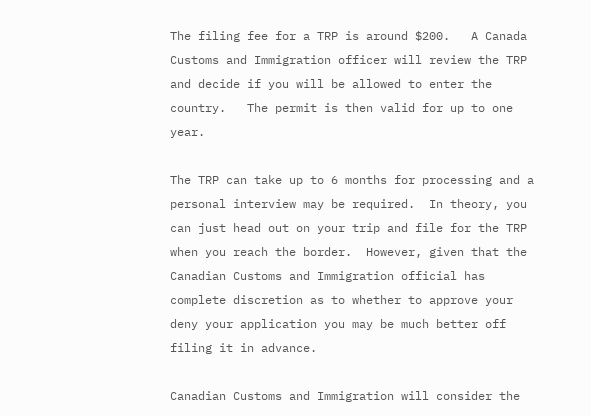The filing fee for a TRP is around $200.   A Canada Customs and Immigration officer will review the TRP and decide if you will be allowed to enter the country.   The permit is then valid for up to one year.

The TRP can take up to 6 months for processing and a personal interview may be required.  In theory, you can just head out on your trip and file for the TRP when you reach the border.  However, given that the Canadian Customs and Immigration official has complete discretion as to whether to approve your deny your application you may be much better off filing it in advance.

Canadian Customs and Immigration will consider the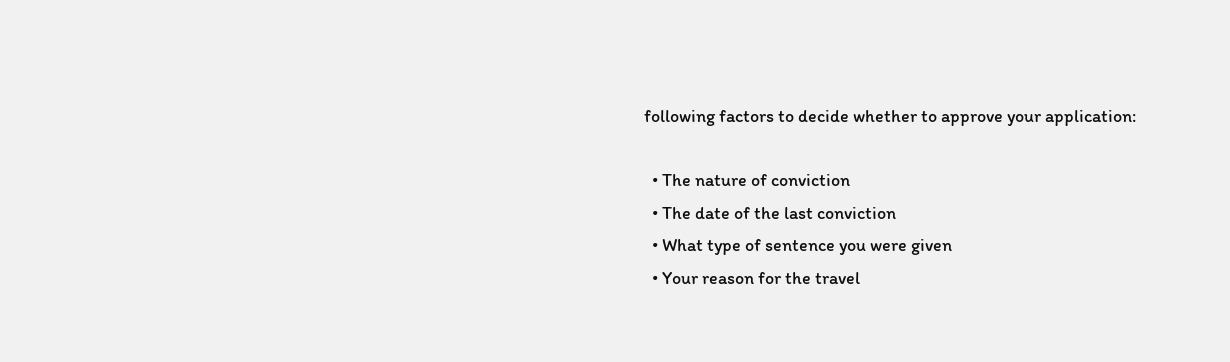following factors to decide whether to approve your application:

  • The nature of conviction
  • The date of the last conviction
  • What type of sentence you were given
  • Your reason for the travel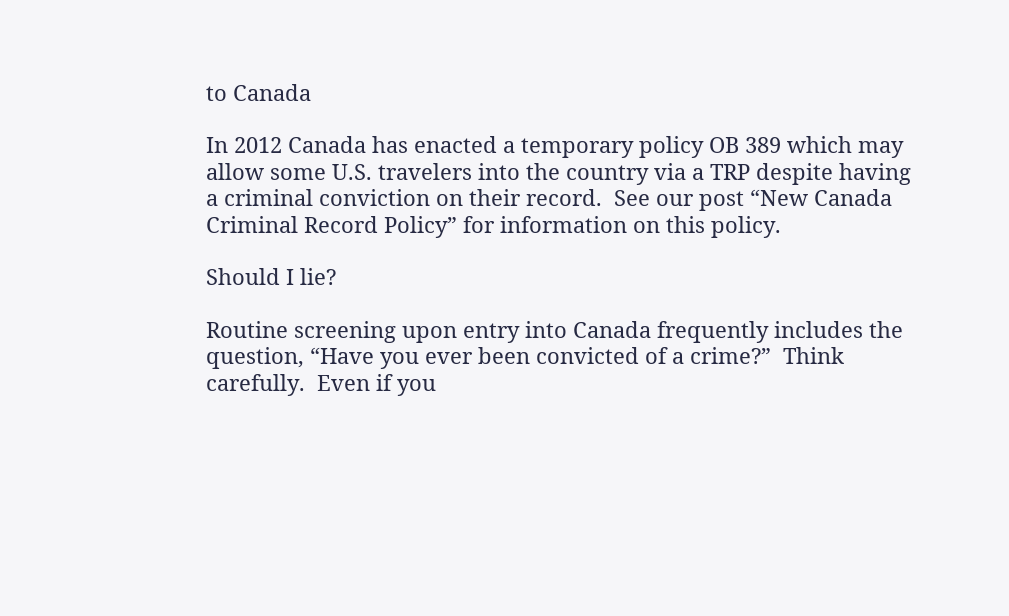to Canada

In 2012 Canada has enacted a temporary policy OB 389 which may allow some U.S. travelers into the country via a TRP despite having a criminal conviction on their record.  See our post “New Canada Criminal Record Policy” for information on this policy.

Should I lie?

Routine screening upon entry into Canada frequently includes the question, “Have you ever been convicted of a crime?”  Think carefully.  Even if you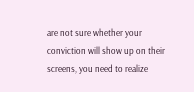are not sure whether your conviction will show up on their screens, you need to realize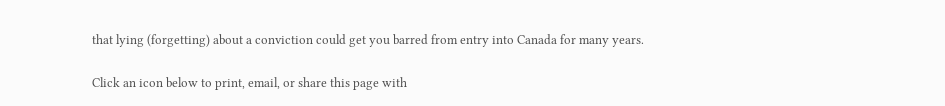that lying (forgetting) about a conviction could get you barred from entry into Canada for many years.

Click an icon below to print, email, or share this page with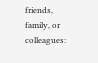friends, family, or colleagues: